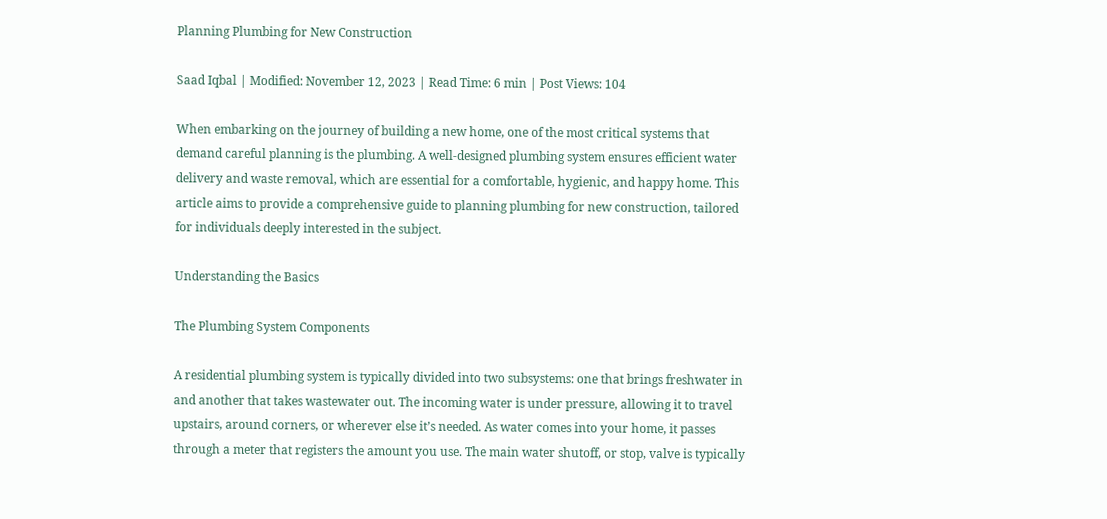Planning Plumbing for New Construction

Saad Iqbal | Modified: November 12, 2023 | Read Time: 6 min | Post Views: 104

When embarking on the journey of building a new home, one of the most critical systems that demand careful planning is the plumbing. A well-designed plumbing system ensures efficient water delivery and waste removal, which are essential for a comfortable, hygienic, and happy home. This article aims to provide a comprehensive guide to planning plumbing for new construction, tailored for individuals deeply interested in the subject.

Understanding the Basics

The Plumbing System Components

A residential plumbing system is typically divided into two subsystems: one that brings freshwater in and another that takes wastewater out. The incoming water is under pressure, allowing it to travel upstairs, around corners, or wherever else it’s needed. As water comes into your home, it passes through a meter that registers the amount you use. The main water shutoff, or stop, valve is typically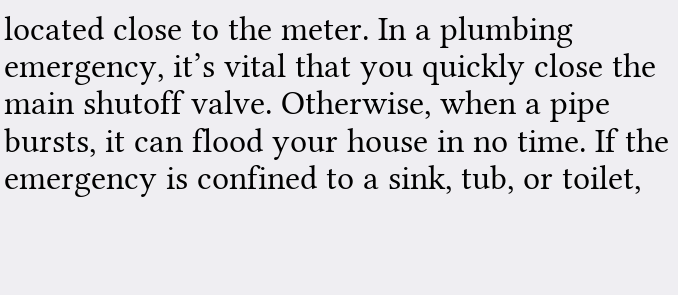located close to the meter. In a plumbing emergency, it’s vital that you quickly close the main shutoff valve. Otherwise, when a pipe bursts, it can flood your house in no time. If the emergency is confined to a sink, tub, or toilet,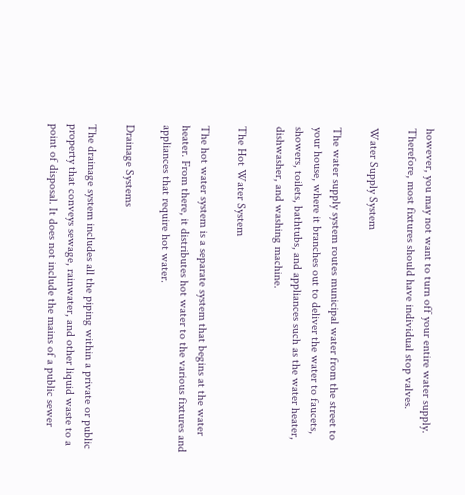however, you may not want to turn off your entire water supply. Therefore, most fixtures should have individual stop valves.

Water Supply System

The water supply system routes municipal water from the street to your house, where it branches out to deliver the water to faucets, showers, toilets, bathtubs, and appliances such as the water heater, dishwasher, and washing machine.

The Hot Water System

The hot water system is a separate system that begins at the water heater. From there, it distributes hot water to the various fixtures and appliances that require hot water.

Drainage Systems

The drainage system includes all the piping within a private or public property that conveys sewage, rainwater, and other liquid waste to a point of disposal. It does not include the mains of a public sewer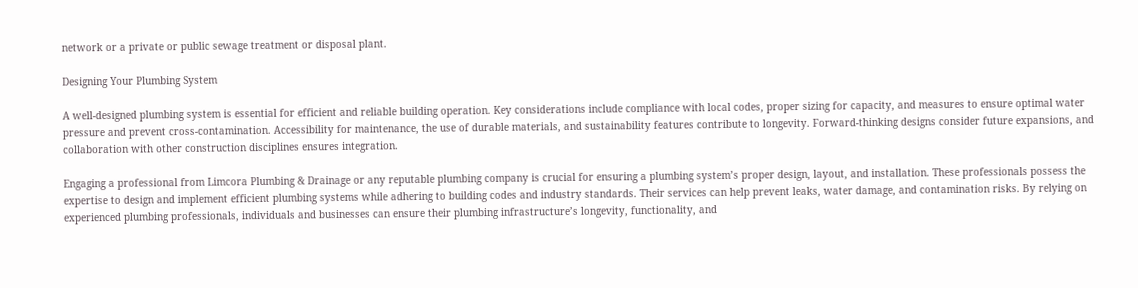network or a private or public sewage treatment or disposal plant.

Designing Your Plumbing System

A well-designed plumbing system is essential for efficient and reliable building operation. Key considerations include compliance with local codes, proper sizing for capacity, and measures to ensure optimal water pressure and prevent cross-contamination. Accessibility for maintenance, the use of durable materials, and sustainability features contribute to longevity. Forward-thinking designs consider future expansions, and collaboration with other construction disciplines ensures integration.

Engaging a professional from Limcora Plumbing & Drainage or any reputable plumbing company is crucial for ensuring a plumbing system’s proper design, layout, and installation. These professionals possess the expertise to design and implement efficient plumbing systems while adhering to building codes and industry standards. Their services can help prevent leaks, water damage, and contamination risks. By relying on experienced plumbing professionals, individuals and businesses can ensure their plumbing infrastructure’s longevity, functionality, and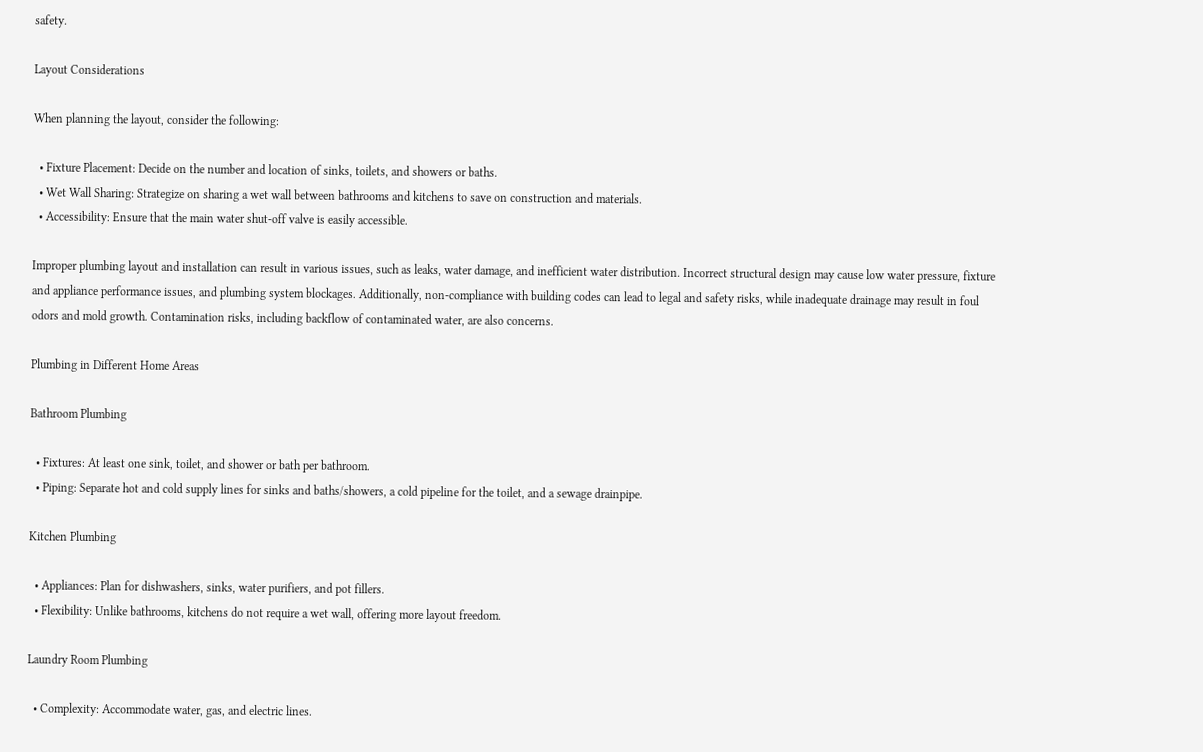safety.

Layout Considerations

When planning the layout, consider the following:

  • Fixture Placement: Decide on the number and location of sinks, toilets, and showers or baths.
  • Wet Wall Sharing: Strategize on sharing a wet wall between bathrooms and kitchens to save on construction and materials.
  • Accessibility: Ensure that the main water shut-off valve is easily accessible.

Improper plumbing layout and installation can result in various issues, such as leaks, water damage, and inefficient water distribution. Incorrect structural design may cause low water pressure, fixture and appliance performance issues, and plumbing system blockages. Additionally, non-compliance with building codes can lead to legal and safety risks, while inadequate drainage may result in foul odors and mold growth. Contamination risks, including backflow of contaminated water, are also concerns.

Plumbing in Different Home Areas

Bathroom Plumbing

  • Fixtures: At least one sink, toilet, and shower or bath per bathroom.
  • Piping: Separate hot and cold supply lines for sinks and baths/showers, a cold pipeline for the toilet, and a sewage drainpipe.

Kitchen Plumbing

  • Appliances: Plan for dishwashers, sinks, water purifiers, and pot fillers.
  • Flexibility: Unlike bathrooms, kitchens do not require a wet wall, offering more layout freedom.

Laundry Room Plumbing

  • Complexity: Accommodate water, gas, and electric lines.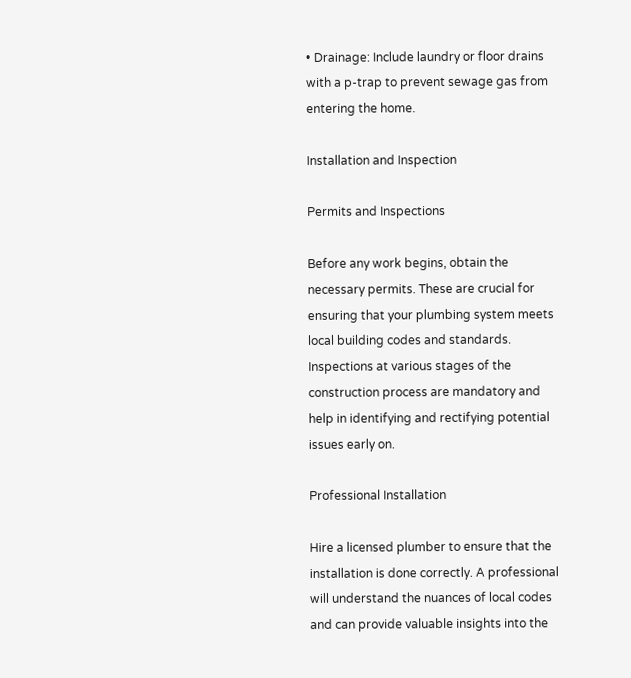• Drainage: Include laundry or floor drains with a p-trap to prevent sewage gas from entering the home.

Installation and Inspection

Permits and Inspections

Before any work begins, obtain the necessary permits. These are crucial for ensuring that your plumbing system meets local building codes and standards. Inspections at various stages of the construction process are mandatory and help in identifying and rectifying potential issues early on.

Professional Installation

Hire a licensed plumber to ensure that the installation is done correctly. A professional will understand the nuances of local codes and can provide valuable insights into the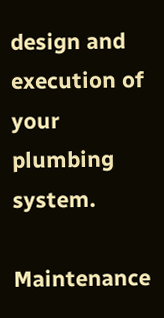design and execution of your plumbing system.

Maintenance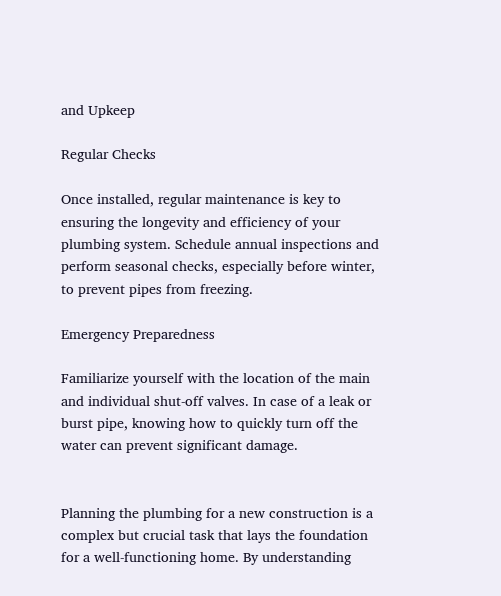and Upkeep

Regular Checks

Once installed, regular maintenance is key to ensuring the longevity and efficiency of your plumbing system. Schedule annual inspections and perform seasonal checks, especially before winter, to prevent pipes from freezing.

Emergency Preparedness

Familiarize yourself with the location of the main and individual shut-off valves. In case of a leak or burst pipe, knowing how to quickly turn off the water can prevent significant damage.


Planning the plumbing for a new construction is a complex but crucial task that lays the foundation for a well-functioning home. By understanding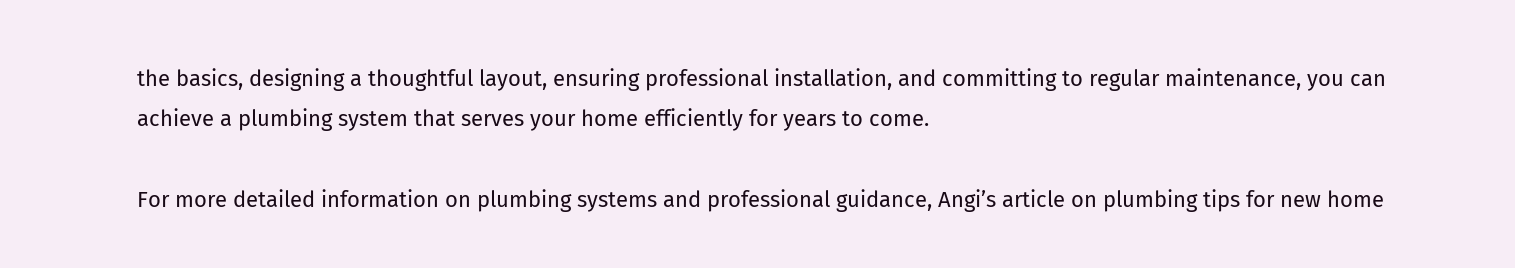the basics, designing a thoughtful layout, ensuring professional installation, and committing to regular maintenance, you can achieve a plumbing system that serves your home efficiently for years to come.

For more detailed information on plumbing systems and professional guidance, Angi’s article on plumbing tips for new home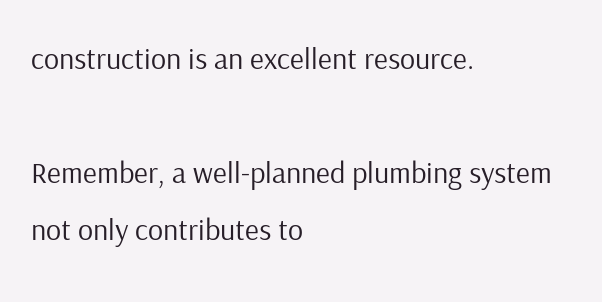construction is an excellent resource.

Remember, a well-planned plumbing system not only contributes to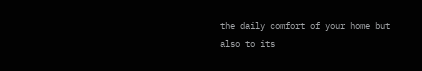the daily comfort of your home but also to its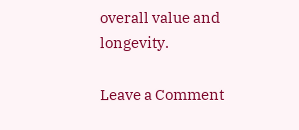overall value and longevity.

Leave a Comment